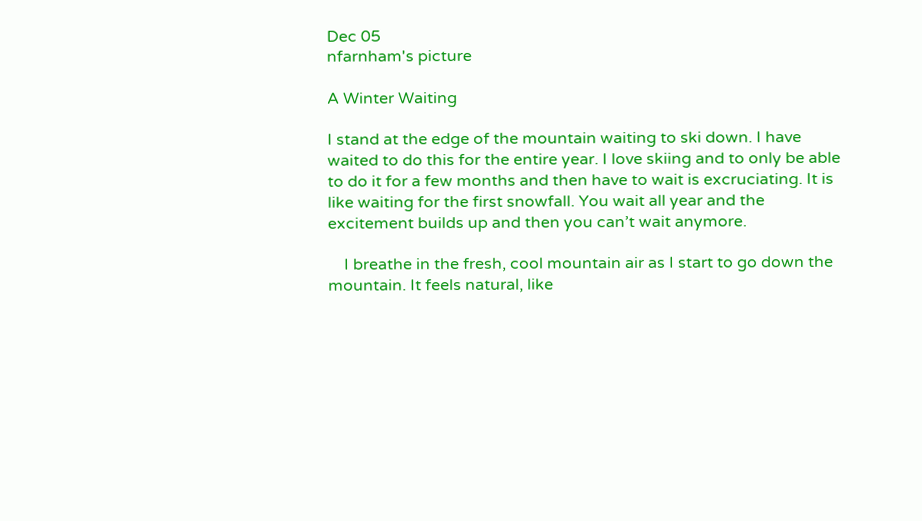Dec 05
nfarnham's picture

A Winter Waiting

I stand at the edge of the mountain waiting to ski down. I have waited to do this for the entire year. I love skiing and to only be able to do it for a few months and then have to wait is excruciating. It is like waiting for the first snowfall. You wait all year and the excitement builds up and then you can’t wait anymore.

    I breathe in the fresh, cool mountain air as I start to go down the mountain. It feels natural, like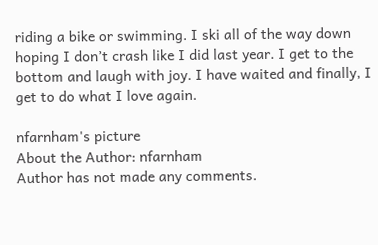riding a bike or swimming. I ski all of the way down hoping I don’t crash like I did last year. I get to the bottom and laugh with joy. I have waited and finally, I get to do what I love again.

nfarnham's picture
About the Author: nfarnham
Author has not made any comments.